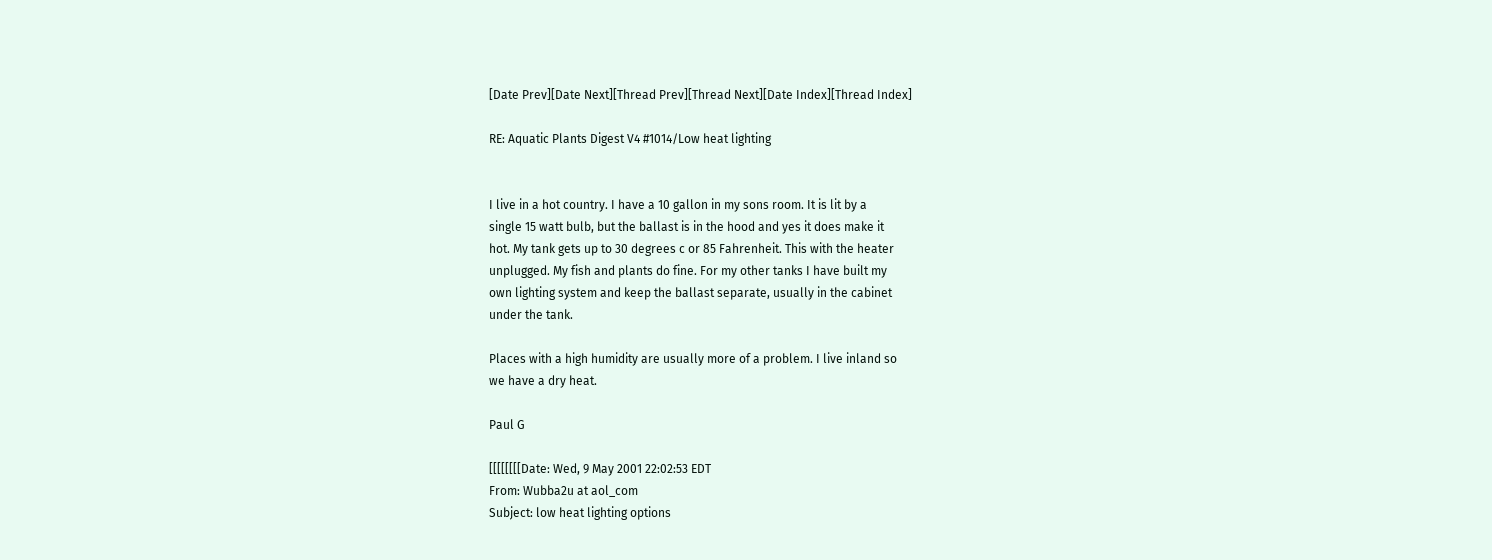[Date Prev][Date Next][Thread Prev][Thread Next][Date Index][Thread Index]

RE: Aquatic Plants Digest V4 #1014/Low heat lighting


I live in a hot country. I have a 10 gallon in my sons room. It is lit by a
single 15 watt bulb, but the ballast is in the hood and yes it does make it
hot. My tank gets up to 30 degrees c or 85 Fahrenheit. This with the heater
unplugged. My fish and plants do fine. For my other tanks I have built my
own lighting system and keep the ballast separate, usually in the cabinet
under the tank.

Places with a high humidity are usually more of a problem. I live inland so
we have a dry heat.

Paul G

[[[[[[[[Date: Wed, 9 May 2001 22:02:53 EDT
From: Wubba2u at aol_com
Subject: low heat lighting options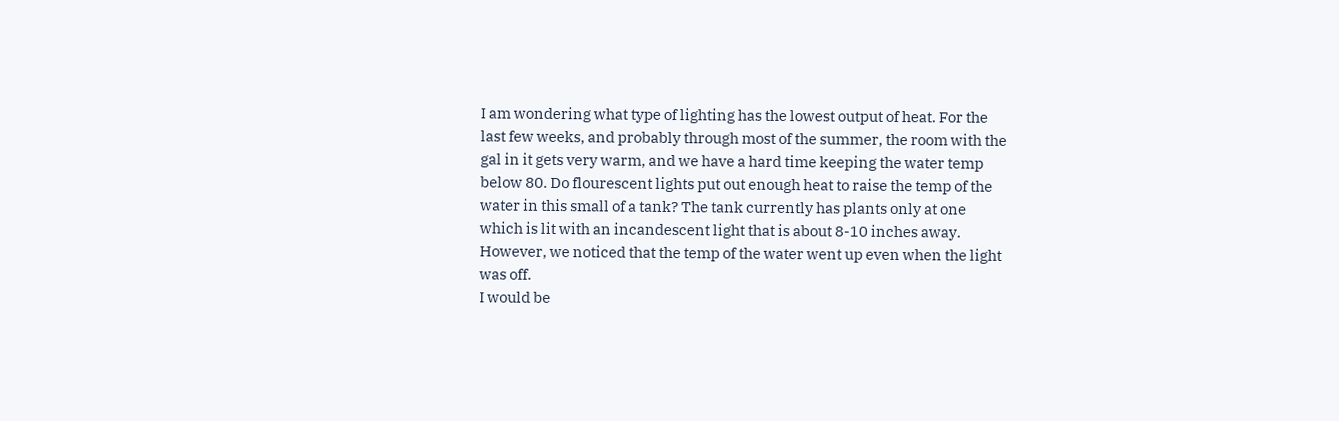I am wondering what type of lighting has the lowest output of heat. For the
last few weeks, and probably through most of the summer, the room with the
gal in it gets very warm, and we have a hard time keeping the water temp
below 80. Do flourescent lights put out enough heat to raise the temp of the
water in this small of a tank? The tank currently has plants only at one
which is lit with an incandescent light that is about 8-10 inches away.
However, we noticed that the temp of the water went up even when the light
was off.
I would be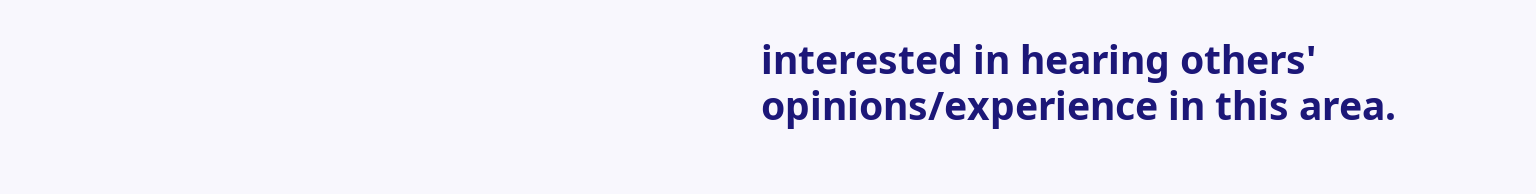interested in hearing others' opinions/experience in this area.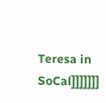Teresa in SoCal]]]]]]]